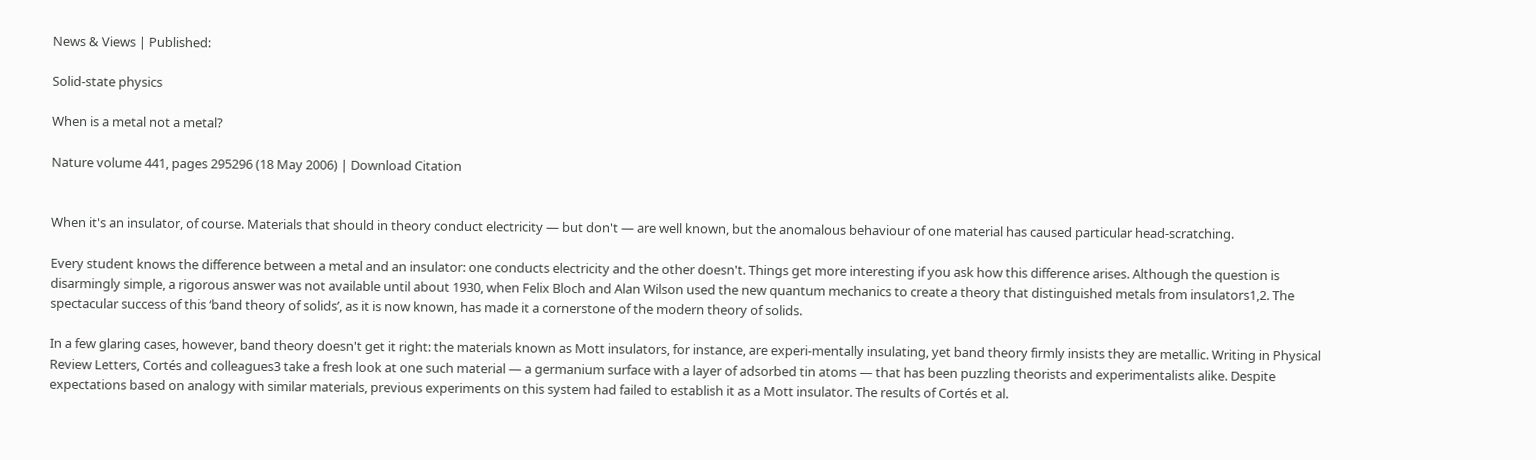News & Views | Published:

Solid-state physics

When is a metal not a metal?

Nature volume 441, pages 295296 (18 May 2006) | Download Citation


When it's an insulator, of course. Materials that should in theory conduct electricity — but don't — are well known, but the anomalous behaviour of one material has caused particular head-scratching.

Every student knows the difference between a metal and an insulator: one conducts electricity and the other doesn't. Things get more interesting if you ask how this difference arises. Although the question is disarmingly simple, a rigorous answer was not available until about 1930, when Felix Bloch and Alan Wilson used the new quantum mechanics to create a theory that distinguished metals from insulators1,2. The spectacular success of this ‘band theory of solids’, as it is now known, has made it a cornerstone of the modern theory of solids.

In a few glaring cases, however, band theory doesn't get it right: the materials known as Mott insulators, for instance, are experi-mentally insulating, yet band theory firmly insists they are metallic. Writing in Physical Review Letters, Cortés and colleagues3 take a fresh look at one such material — a germanium surface with a layer of adsorbed tin atoms — that has been puzzling theorists and experimentalists alike. Despite expectations based on analogy with similar materials, previous experiments on this system had failed to establish it as a Mott insulator. The results of Cortés et al.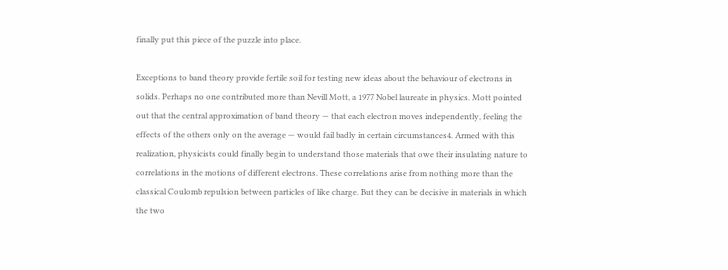finally put this piece of the puzzle into place.

Exceptions to band theory provide fertile soil for testing new ideas about the behaviour of electrons in solids. Perhaps no one contributed more than Nevill Mott, a 1977 Nobel laureate in physics. Mott pointed out that the central approximation of band theory — that each electron moves independently, feeling the effects of the others only on the average — would fail badly in certain circumstances4. Armed with this realization, physicists could finally begin to understand those materials that owe their insulating nature to correlations in the motions of different electrons. These correlations arise from nothing more than the classical Coulomb repulsion between particles of like charge. But they can be decisive in materials in which the two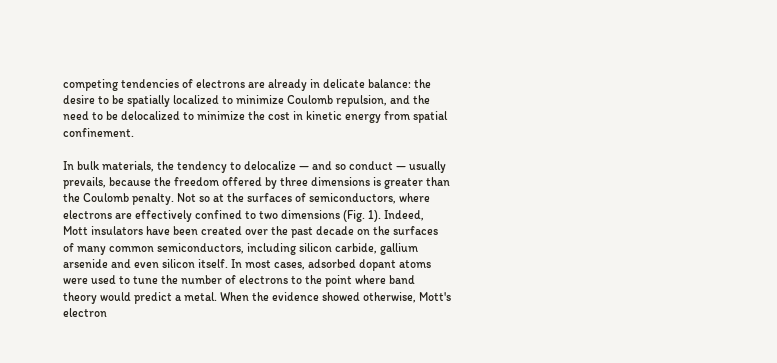competing tendencies of electrons are already in delicate balance: the desire to be spatially localized to minimize Coulomb repulsion, and the need to be delocalized to minimize the cost in kinetic energy from spatial confinement.

In bulk materials, the tendency to delocalize — and so conduct — usually prevails, because the freedom offered by three dimensions is greater than the Coulomb penalty. Not so at the surfaces of semiconductors, where electrons are effectively confined to two dimensions (Fig. 1). Indeed, Mott insulators have been created over the past decade on the surfaces of many common semiconductors, including silicon carbide, gallium arsenide and even silicon itself. In most cases, adsorbed dopant atoms were used to tune the number of electrons to the point where band theory would predict a metal. When the evidence showed otherwise, Mott's electron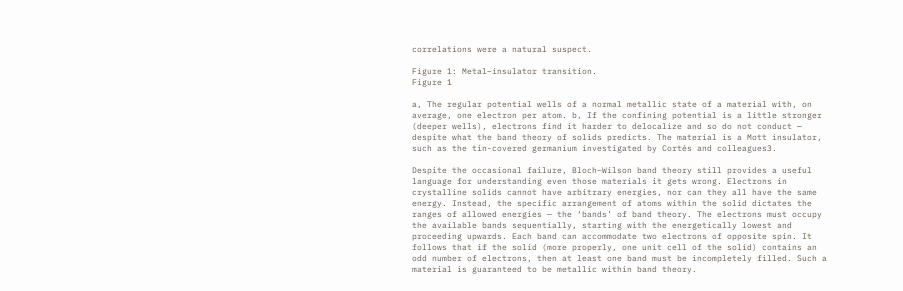correlations were a natural suspect.

Figure 1: Metal–insulator transition.
Figure 1

a, The regular potential wells of a normal metallic state of a material with, on average, one electron per atom. b, If the confining potential is a little stronger (deeper wells), electrons find it harder to delocalize and so do not conduct — despite what the band theory of solids predicts. The material is a Mott insulator, such as the tin-covered germanium investigated by Cortés and colleagues3.

Despite the occasional failure, Bloch–Wilson band theory still provides a useful language for understanding even those materials it gets wrong. Electrons in crystalline solids cannot have arbitrary energies, nor can they all have the same energy. Instead, the specific arrangement of atoms within the solid dictates the ranges of allowed energies — the ‘bands’ of band theory. The electrons must occupy the available bands sequentially, starting with the energetically lowest and proceeding upwards. Each band can accommodate two electrons of opposite spin. It follows that if the solid (more properly, one unit cell of the solid) contains an odd number of electrons, then at least one band must be incompletely filled. Such a material is guaranteed to be metallic within band theory.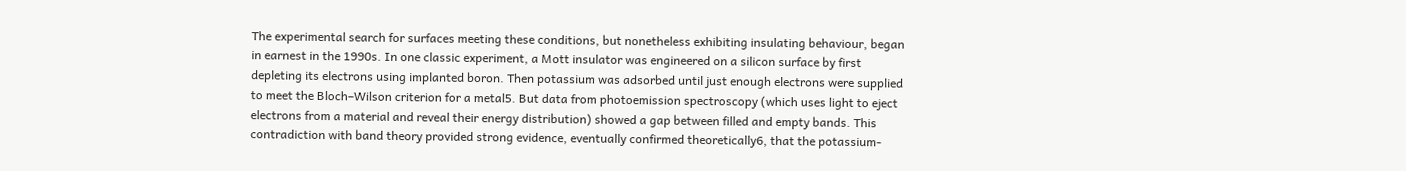The experimental search for surfaces meeting these conditions, but nonetheless exhibiting insulating behaviour, began in earnest in the 1990s. In one classic experiment, a Mott insulator was engineered on a silicon surface by first depleting its electrons using implanted boron. Then potassium was adsorbed until just enough electrons were supplied to meet the Bloch–Wilson criterion for a metal5. But data from photoemission spectroscopy (which uses light to eject electrons from a material and reveal their energy distribution) showed a gap between filled and empty bands. This contradiction with band theory provided strong evidence, eventually confirmed theoretically6, that the potassium-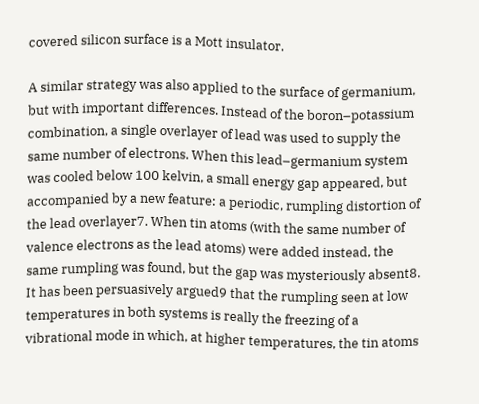covered silicon surface is a Mott insulator.

A similar strategy was also applied to the surface of germanium, but with important differences. Instead of the boron–potassium combination, a single overlayer of lead was used to supply the same number of electrons. When this lead–germanium system was cooled below 100 kelvin, a small energy gap appeared, but accompanied by a new feature: a periodic, rumpling distortion of the lead overlayer7. When tin atoms (with the same number of valence electrons as the lead atoms) were added instead, the same rumpling was found, but the gap was mysteriously absent8. It has been persuasively argued9 that the rumpling seen at low temperatures in both systems is really the freezing of a vibrational mode in which, at higher temperatures, the tin atoms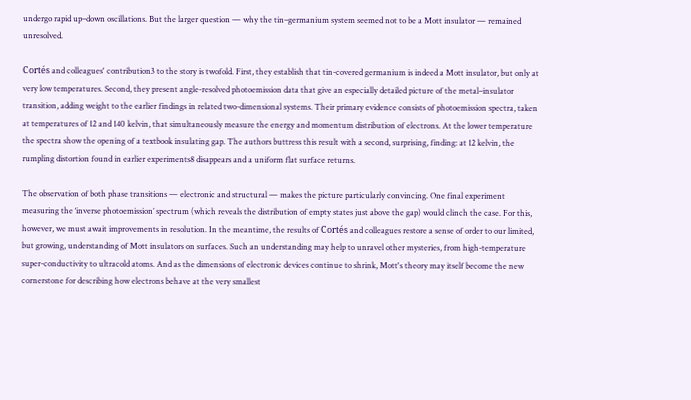undergo rapid up–down oscillations. But the larger question — why the tin–germanium system seemed not to be a Mott insulator — remained unresolved.

Cortés and colleagues' contribution3 to the story is twofold. First, they establish that tin-covered germanium is indeed a Mott insulator, but only at very low temperatures. Second, they present angle-resolved photoemission data that give an especially detailed picture of the metal–insulator transition, adding weight to the earlier findings in related two-dimensional systems. Their primary evidence consists of photoemission spectra, taken at temperatures of 12 and 140 kelvin, that simultaneously measure the energy and momentum distribution of electrons. At the lower temperature the spectra show the opening of a textbook insulating gap. The authors buttress this result with a second, surprising, finding: at 12 kelvin, the rumpling distortion found in earlier experiments8 disappears and a uniform flat surface returns.

The observation of both phase transitions — electronic and structural — makes the picture particularly convincing. One final experiment measuring the ‘inverse photoemission’ spectrum (which reveals the distribution of empty states just above the gap) would clinch the case. For this, however, we must await improvements in resolution. In the meantime, the results of Cortés and colleagues restore a sense of order to our limited, but growing, understanding of Mott insulators on surfaces. Such an understanding may help to unravel other mysteries, from high-temperature super-conductivity to ultracold atoms. And as the dimensions of electronic devices continue to shrink, Mott's theory may itself become the new cornerstone for describing how electrons behave at the very smallest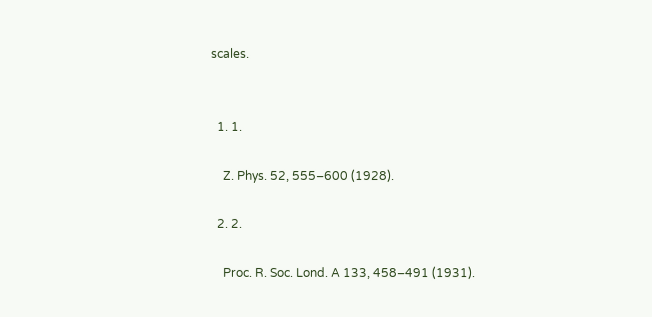scales.


  1. 1.

    Z. Phys. 52, 555–600 (1928).

  2. 2.

    Proc. R. Soc. Lond. A 133, 458–491 (1931).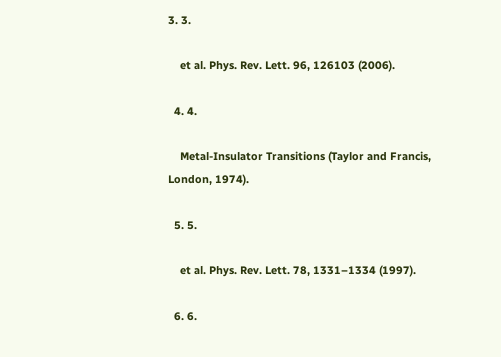3. 3.

    et al. Phys. Rev. Lett. 96, 126103 (2006).

  4. 4.

    Metal-Insulator Transitions (Taylor and Francis, London, 1974).

  5. 5.

    et al. Phys. Rev. Lett. 78, 1331–1334 (1997).

  6. 6.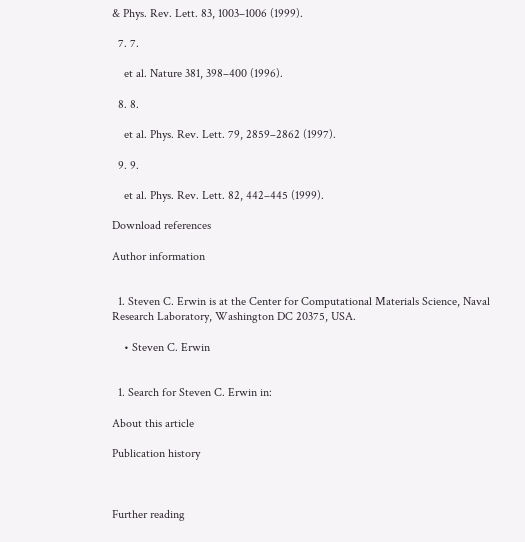& Phys. Rev. Lett. 83, 1003–1006 (1999).

  7. 7.

    et al. Nature 381, 398–400 (1996).

  8. 8.

    et al. Phys. Rev. Lett. 79, 2859–2862 (1997).

  9. 9.

    et al. Phys. Rev. Lett. 82, 442–445 (1999).

Download references

Author information


  1. Steven C. Erwin is at the Center for Computational Materials Science, Naval Research Laboratory, Washington DC 20375, USA.

    • Steven C. Erwin


  1. Search for Steven C. Erwin in:

About this article

Publication history



Further reading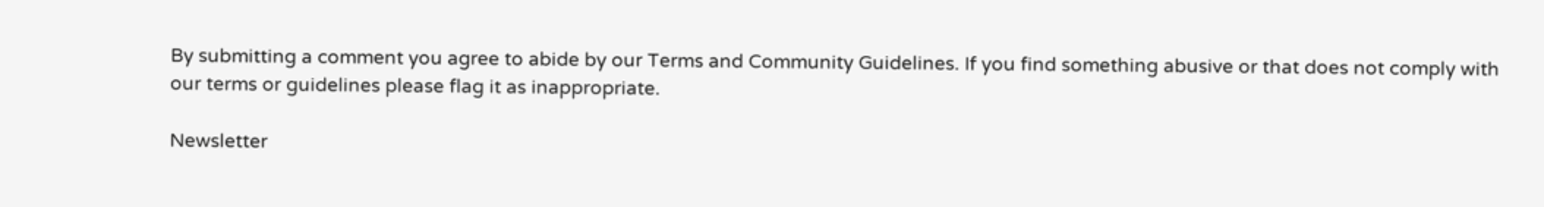By submitting a comment you agree to abide by our Terms and Community Guidelines. If you find something abusive or that does not comply with our terms or guidelines please flag it as inappropriate.

Newsletter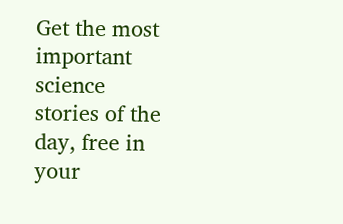Get the most important science stories of the day, free in your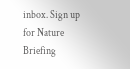inbox. Sign up for Nature Briefing